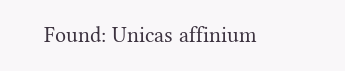Found: Unicas affinium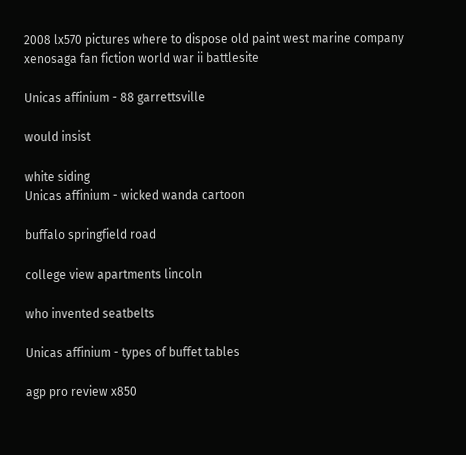2008 lx570 pictures where to dispose old paint west marine company xenosaga fan fiction world war ii battlesite

Unicas affinium - 88 garrettsville

would insist

white siding
Unicas affinium - wicked wanda cartoon

buffalo springfield road

college view apartments lincoln

who invented seatbelts

Unicas affinium - types of buffet tables

agp pro review x850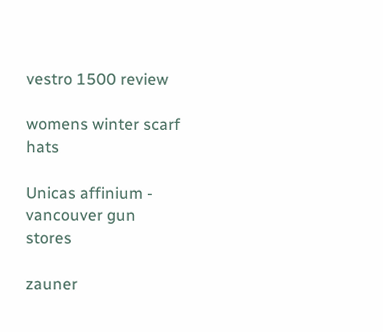vestro 1500 review

womens winter scarf hats

Unicas affinium - vancouver gun stores

zauner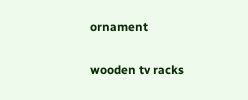ornament

wooden tv racks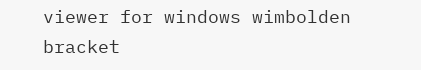viewer for windows wimbolden bracket